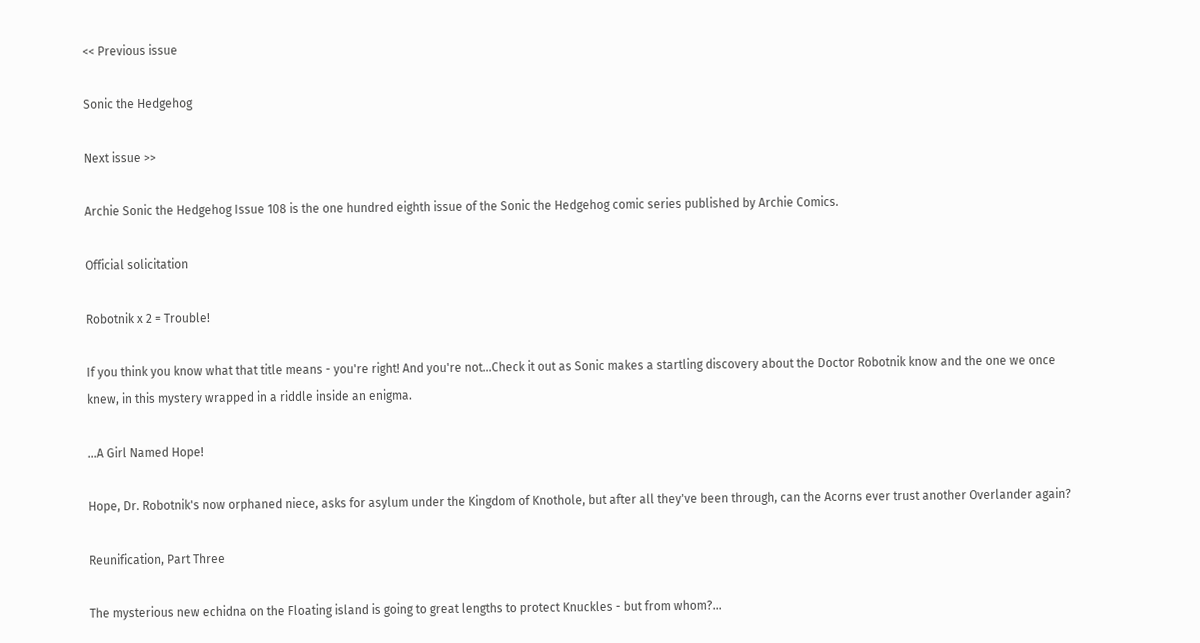<< Previous issue

Sonic the Hedgehog

Next issue >>

Archie Sonic the Hedgehog Issue 108 is the one hundred eighth issue of the Sonic the Hedgehog comic series published by Archie Comics.

Official solicitation

Robotnik x 2 = Trouble!

If you think you know what that title means - you're right! And you're not...Check it out as Sonic makes a startling discovery about the Doctor Robotnik know and the one we once knew, in this mystery wrapped in a riddle inside an enigma.

...A Girl Named Hope!

Hope, Dr. Robotnik's now orphaned niece, asks for asylum under the Kingdom of Knothole, but after all they've been through, can the Acorns ever trust another Overlander again?

Reunification, Part Three

The mysterious new echidna on the Floating island is going to great lengths to protect Knuckles - but from whom?...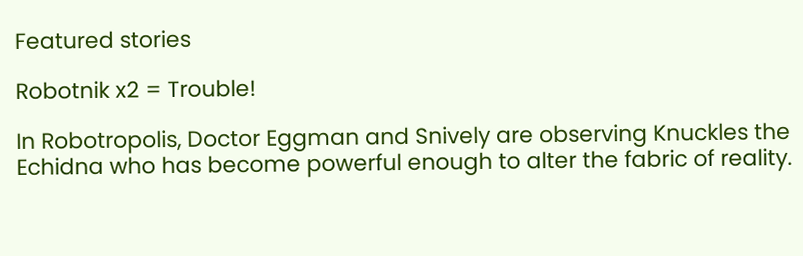Featured stories

Robotnik x2 = Trouble!

In Robotropolis, Doctor Eggman and Snively are observing Knuckles the Echidna who has become powerful enough to alter the fabric of reality.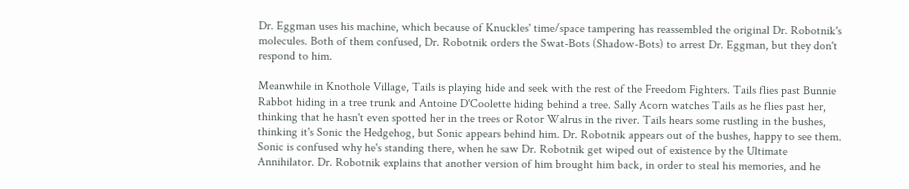Dr. Eggman uses his machine, which because of Knuckles' time/space tampering has reassembled the original Dr. Robotnik's molecules. Both of them confused, Dr. Robotnik orders the Swat-Bots (Shadow-Bots) to arrest Dr. Eggman, but they don't respond to him.

Meanwhile in Knothole Village, Tails is playing hide and seek with the rest of the Freedom Fighters. Tails flies past Bunnie Rabbot hiding in a tree trunk and Antoine D'Coolette hiding behind a tree. Sally Acorn watches Tails as he flies past her, thinking that he hasn't even spotted her in the trees or Rotor Walrus in the river. Tails hears some rustling in the bushes, thinking it's Sonic the Hedgehog, but Sonic appears behind him. Dr. Robotnik appears out of the bushes, happy to see them. Sonic is confused why he's standing there, when he saw Dr. Robotnik get wiped out of existence by the Ultimate Annihilator. Dr. Robotnik explains that another version of him brought him back, in order to steal his memories, and he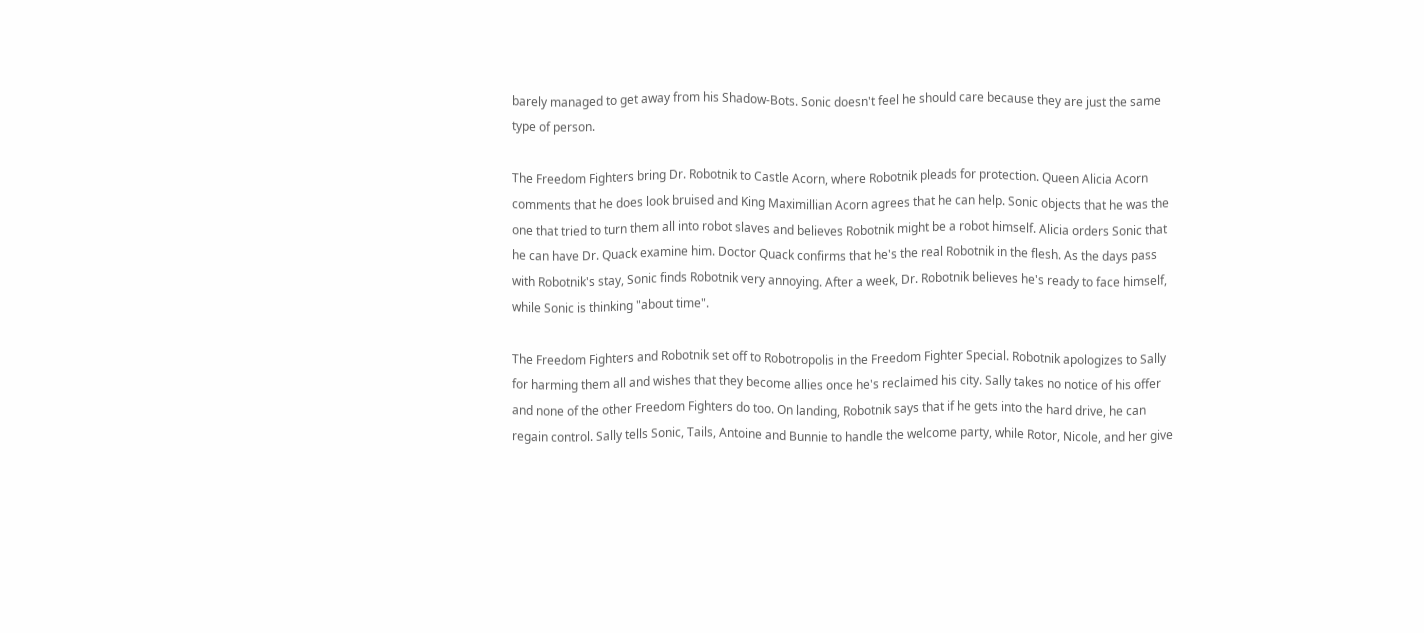barely managed to get away from his Shadow-Bots. Sonic doesn't feel he should care because they are just the same type of person.

The Freedom Fighters bring Dr. Robotnik to Castle Acorn, where Robotnik pleads for protection. Queen Alicia Acorn comments that he does look bruised and King Maximillian Acorn agrees that he can help. Sonic objects that he was the one that tried to turn them all into robot slaves and believes Robotnik might be a robot himself. Alicia orders Sonic that he can have Dr. Quack examine him. Doctor Quack confirms that he's the real Robotnik in the flesh. As the days pass with Robotnik's stay, Sonic finds Robotnik very annoying. After a week, Dr. Robotnik believes he's ready to face himself, while Sonic is thinking "about time".

The Freedom Fighters and Robotnik set off to Robotropolis in the Freedom Fighter Special. Robotnik apologizes to Sally for harming them all and wishes that they become allies once he's reclaimed his city. Sally takes no notice of his offer and none of the other Freedom Fighters do too. On landing, Robotnik says that if he gets into the hard drive, he can regain control. Sally tells Sonic, Tails, Antoine and Bunnie to handle the welcome party, while Rotor, Nicole, and her give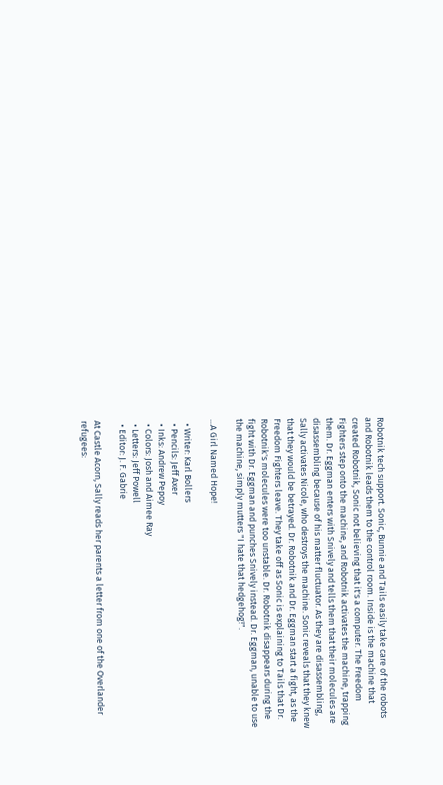Robotnik tech support. Sonic, Bunnie and Tails easily take care of the robots and Robotnik leads them to the control room. Inside is the machine that created Robotnik, Sonic not believing that it's a computer. The Freedom Fighters step onto the machine, and Robotnik activates the machine, trapping them. Dr. Eggman enters with Snively and tells them that their molecules are disassembling because of his matter fluctuator. As they are disassembling, Sally activates Nicole, who destroys the machine. Sonic reveals that they knew that they would be betrayed. Dr. Robotnik and Dr. Eggman start a fight, as the Freedom Fighters leave. They take off as Sonic is explaining to Tails that Dr. Robotnik's molecules were too unstable. Dr. Robotnik disappears during the fight with Dr. Eggman and punches Snively instead. Dr. Eggman, unable to use the machine, simply mutters "I hate that hedgehog!".

...A Girl Named Hope!

  • Writer: Karl Bollers
  • Pencils: Jeff Axer
  • Inks: Andrew Pepoy
  • Colors: Josh and Aimee Ray
  • Letters: Jeff Powell
  • Editor: J. F. Gabrie

At Castle Acorn, Sally reads her parents a letter from one of the Overlander refugees: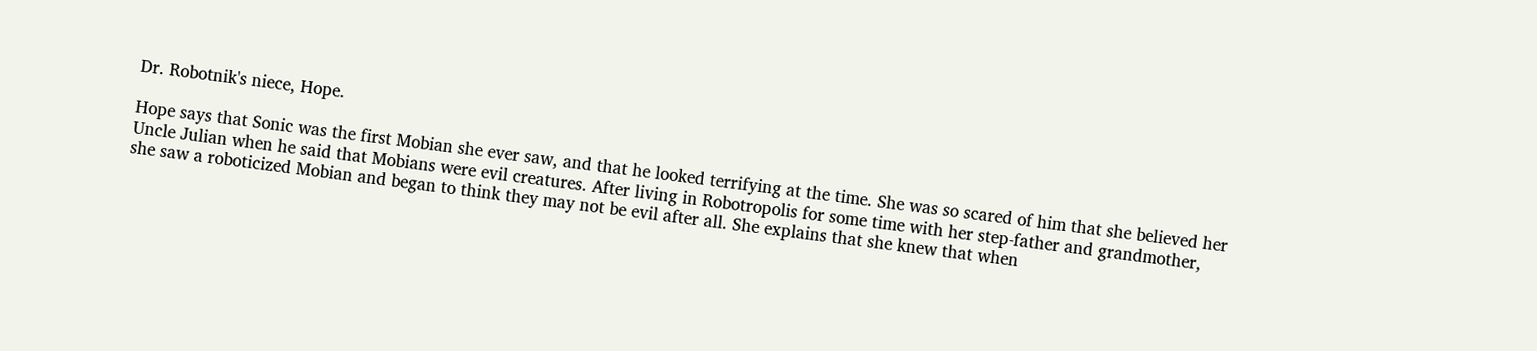Dr. Robotnik's niece, Hope.

Hope says that Sonic was the first Mobian she ever saw, and that he looked terrifying at the time. She was so scared of him that she believed her Uncle Julian when he said that Mobians were evil creatures. After living in Robotropolis for some time with her step-father and grandmother, she saw a roboticized Mobian and began to think they may not be evil after all. She explains that she knew that when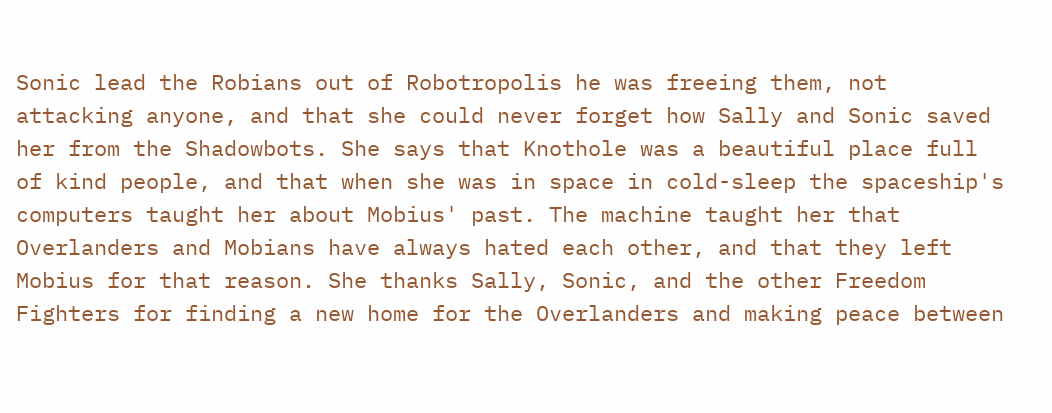Sonic lead the Robians out of Robotropolis he was freeing them, not attacking anyone, and that she could never forget how Sally and Sonic saved her from the Shadowbots. She says that Knothole was a beautiful place full of kind people, and that when she was in space in cold-sleep the spaceship's computers taught her about Mobius' past. The machine taught her that Overlanders and Mobians have always hated each other, and that they left Mobius for that reason. She thanks Sally, Sonic, and the other Freedom Fighters for finding a new home for the Overlanders and making peace between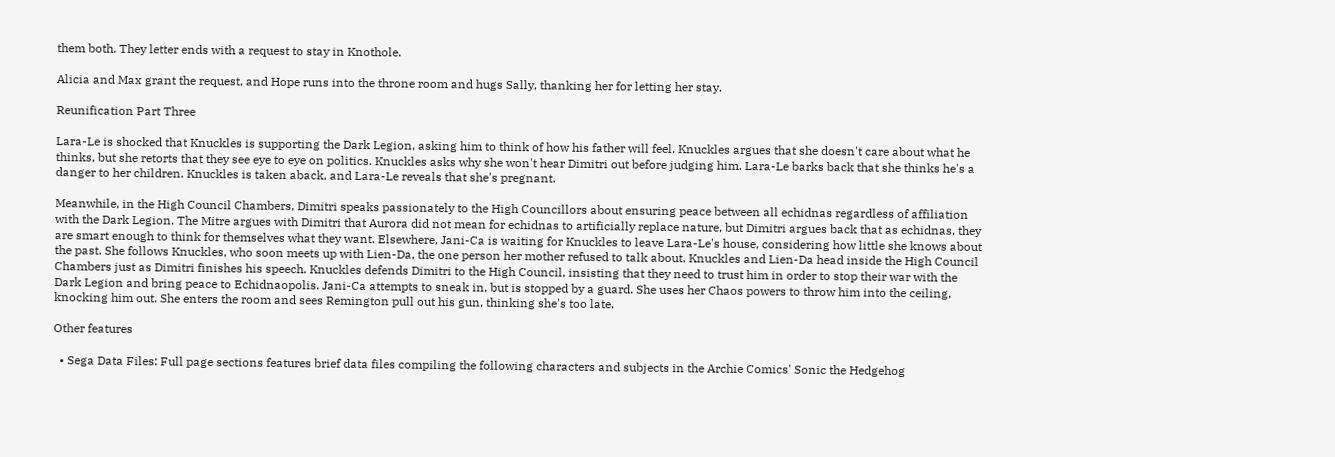them both. They letter ends with a request to stay in Knothole.

Alicia and Max grant the request, and Hope runs into the throne room and hugs Sally, thanking her for letting her stay.

Reunification Part Three

Lara-Le is shocked that Knuckles is supporting the Dark Legion, asking him to think of how his father will feel. Knuckles argues that she doesn't care about what he thinks, but she retorts that they see eye to eye on politics. Knuckles asks why she won't hear Dimitri out before judging him. Lara-Le barks back that she thinks he's a danger to her children. Knuckles is taken aback, and Lara-Le reveals that she's pregnant.

Meanwhile, in the High Council Chambers, Dimitri speaks passionately to the High Councillors about ensuring peace between all echidnas regardless of affiliation with the Dark Legion. The Mitre argues with Dimitri that Aurora did not mean for echidnas to artificially replace nature, but Dimitri argues back that as echidnas, they are smart enough to think for themselves what they want. Elsewhere, Jani-Ca is waiting for Knuckles to leave Lara-Le's house, considering how little she knows about the past. She follows Knuckles, who soon meets up with Lien-Da, the one person her mother refused to talk about. Knuckles and Lien-Da head inside the High Council Chambers just as Dimitri finishes his speech. Knuckles defends Dimitri to the High Council, insisting that they need to trust him in order to stop their war with the Dark Legion and bring peace to Echidnaopolis. Jani-Ca attempts to sneak in, but is stopped by a guard. She uses her Chaos powers to throw him into the ceiling, knocking him out. She enters the room and sees Remington pull out his gun, thinking she's too late.

Other features

  • Sega Data Files: Full page sections features brief data files compiling the following characters and subjects in the Archie Comics' Sonic the Hedgehog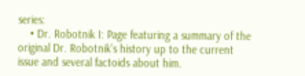series:
    • Dr. Robotnik I: Page featuring a summary of the original Dr. Robotnik's history up to the current issue and several factoids about him.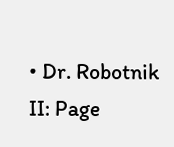• Dr. Robotnik II: Page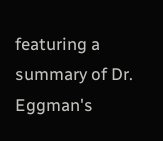featuring a summary of Dr. Eggman's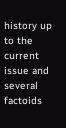history up to the current issue and several factoids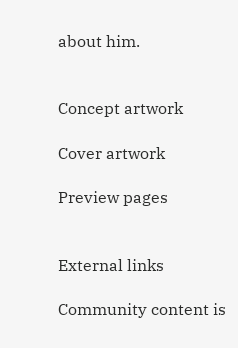about him.


Concept artwork

Cover artwork

Preview pages


External links

Community content is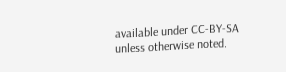available under CC-BY-SA unless otherwise noted.